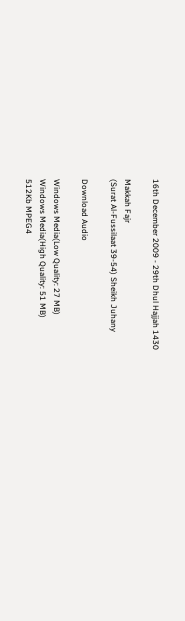16th December 2009 - 29th Dhul Hajjah 1430

Makkah Fajr
(Surat Al-Fussilaat 39-54) Sheikh Juhany

Download Audio

Windows Media(Low Quality: 27 MB)
Windows Media(High Quality: 51 MB)
512Kb MPEG4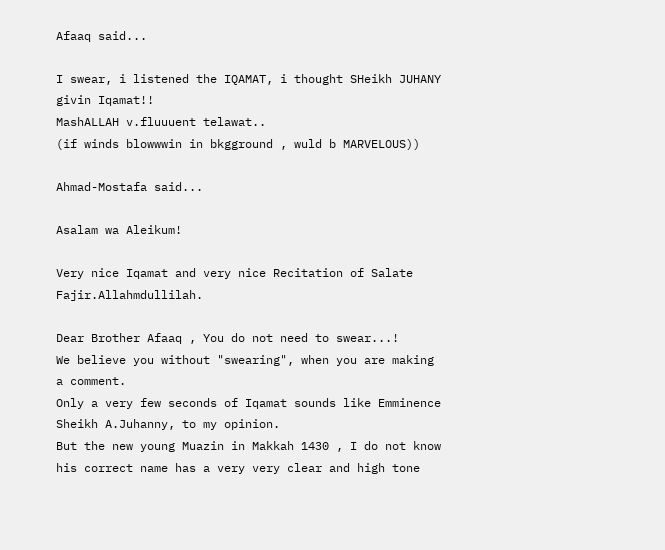Afaaq said...

I swear, i listened the IQAMAT, i thought SHeikh JUHANY givin Iqamat!!
MashALLAH v.fluuuent telawat..
(if winds blowwwin in bkgground , wuld b MARVELOUS))

Ahmad-Mostafa said...

Asalam wa Aleikum!

Very nice Iqamat and very nice Recitation of Salate Fajir.Allahmdullilah.

Dear Brother Afaaq , You do not need to swear...!
We believe you without "swearing", when you are making a comment.
Only a very few seconds of Iqamat sounds like Emminence Sheikh A.Juhanny, to my opinion.
But the new young Muazin in Makkah 1430 , I do not know his correct name has a very very clear and high tone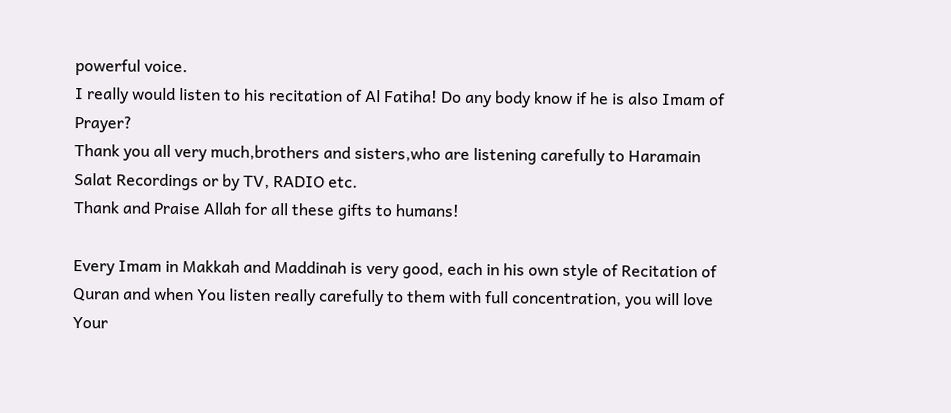powerful voice.
I really would listen to his recitation of Al Fatiha! Do any body know if he is also Imam of Prayer?
Thank you all very much,brothers and sisters,who are listening carefully to Haramain
Salat Recordings or by TV, RADIO etc.
Thank and Praise Allah for all these gifts to humans!

Every Imam in Makkah and Maddinah is very good, each in his own style of Recitation of Quran and when You listen really carefully to them with full concentration, you will love Your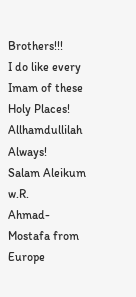Brothers!!!
I do like every Imam of these Holy Places!
Allhamdullilah Always!
Salam Aleikum w.R.
Ahmad-Mostafa from Europe